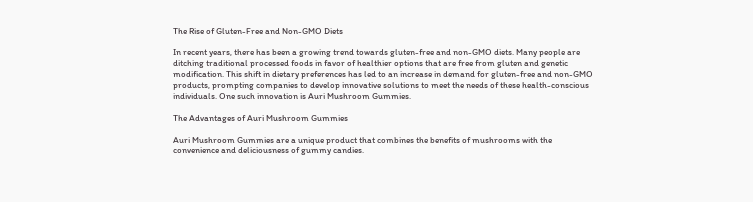The Rise of Gluten-Free and Non-GMO Diets

In recent years, there has been a growing trend towards gluten-free and non-GMO diets. Many people are ditching traditional processed foods in favor of healthier options that are free from gluten and genetic modification. This shift in dietary preferences has led to an increase in demand for gluten-free and non-GMO products, prompting companies to develop innovative solutions to meet the needs of these health-conscious individuals. One such innovation is Auri Mushroom Gummies.

The Advantages of Auri Mushroom Gummies

Auri Mushroom Gummies are a unique product that combines the benefits of mushrooms with the convenience and deliciousness of gummy candies.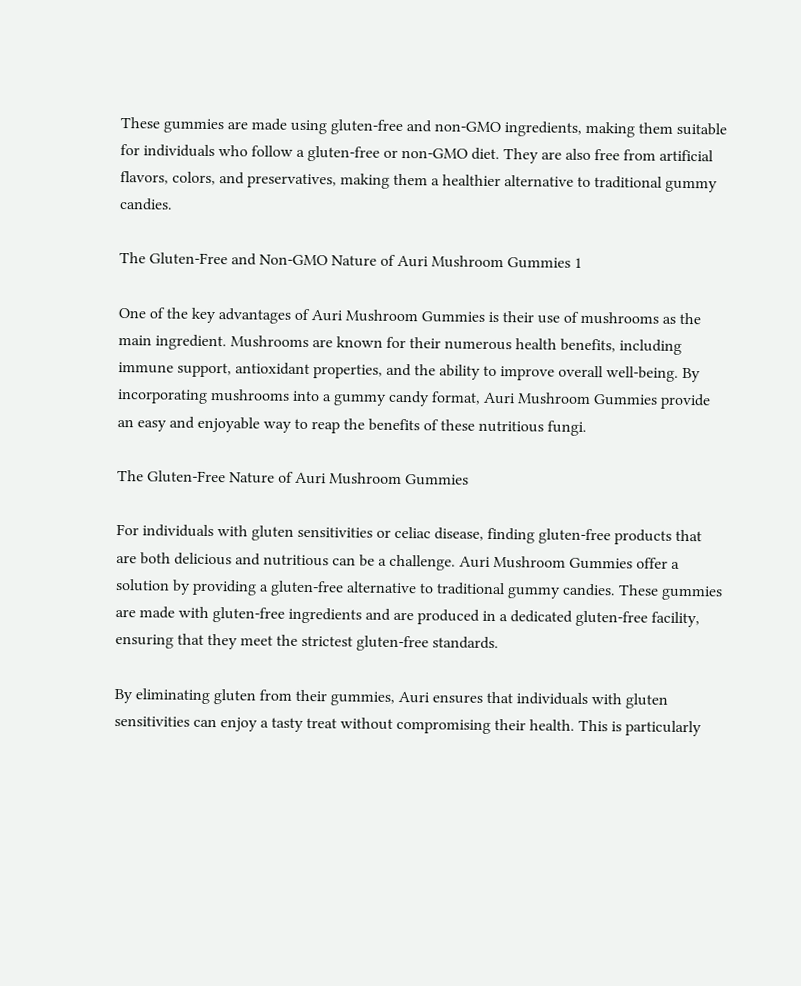These gummies are made using gluten-free and non-GMO ingredients, making them suitable for individuals who follow a gluten-free or non-GMO diet. They are also free from artificial flavors, colors, and preservatives, making them a healthier alternative to traditional gummy candies.

The Gluten-Free and Non-GMO Nature of Auri Mushroom Gummies 1

One of the key advantages of Auri Mushroom Gummies is their use of mushrooms as the main ingredient. Mushrooms are known for their numerous health benefits, including immune support, antioxidant properties, and the ability to improve overall well-being. By incorporating mushrooms into a gummy candy format, Auri Mushroom Gummies provide an easy and enjoyable way to reap the benefits of these nutritious fungi.

The Gluten-Free Nature of Auri Mushroom Gummies

For individuals with gluten sensitivities or celiac disease, finding gluten-free products that are both delicious and nutritious can be a challenge. Auri Mushroom Gummies offer a solution by providing a gluten-free alternative to traditional gummy candies. These gummies are made with gluten-free ingredients and are produced in a dedicated gluten-free facility, ensuring that they meet the strictest gluten-free standards.

By eliminating gluten from their gummies, Auri ensures that individuals with gluten sensitivities can enjoy a tasty treat without compromising their health. This is particularly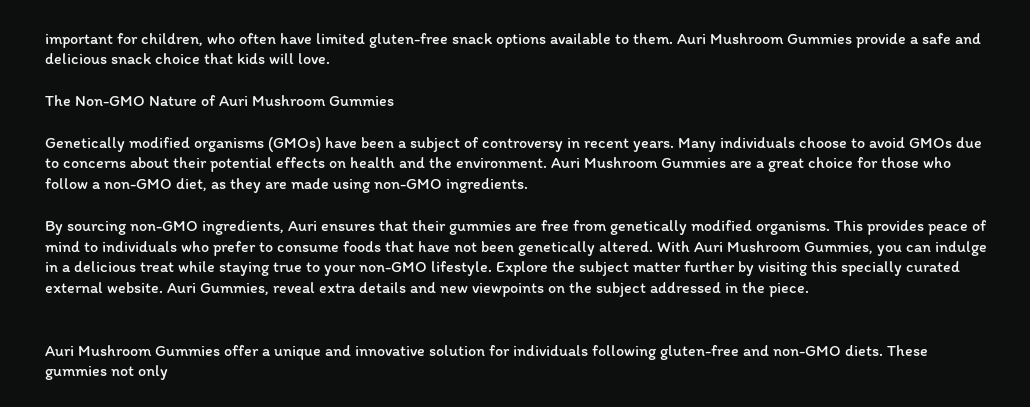important for children, who often have limited gluten-free snack options available to them. Auri Mushroom Gummies provide a safe and delicious snack choice that kids will love.

The Non-GMO Nature of Auri Mushroom Gummies

Genetically modified organisms (GMOs) have been a subject of controversy in recent years. Many individuals choose to avoid GMOs due to concerns about their potential effects on health and the environment. Auri Mushroom Gummies are a great choice for those who follow a non-GMO diet, as they are made using non-GMO ingredients.

By sourcing non-GMO ingredients, Auri ensures that their gummies are free from genetically modified organisms. This provides peace of mind to individuals who prefer to consume foods that have not been genetically altered. With Auri Mushroom Gummies, you can indulge in a delicious treat while staying true to your non-GMO lifestyle. Explore the subject matter further by visiting this specially curated external website. Auri Gummies, reveal extra details and new viewpoints on the subject addressed in the piece.


Auri Mushroom Gummies offer a unique and innovative solution for individuals following gluten-free and non-GMO diets. These gummies not only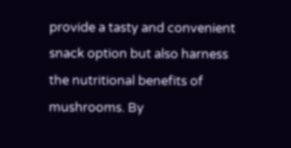provide a tasty and convenient snack option but also harness the nutritional benefits of mushrooms. By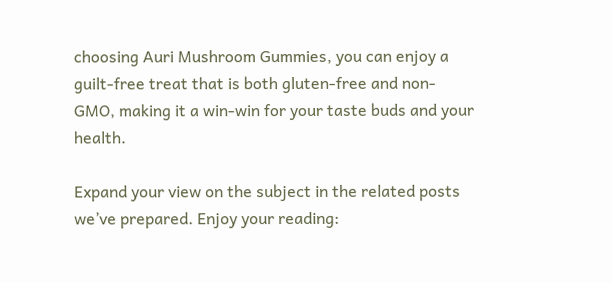choosing Auri Mushroom Gummies, you can enjoy a guilt-free treat that is both gluten-free and non-GMO, making it a win-win for your taste buds and your health.

Expand your view on the subject in the related posts we’ve prepared. Enjoy your reading: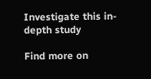Investigate this in-depth study

Find more on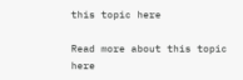this topic here

Read more about this topic here